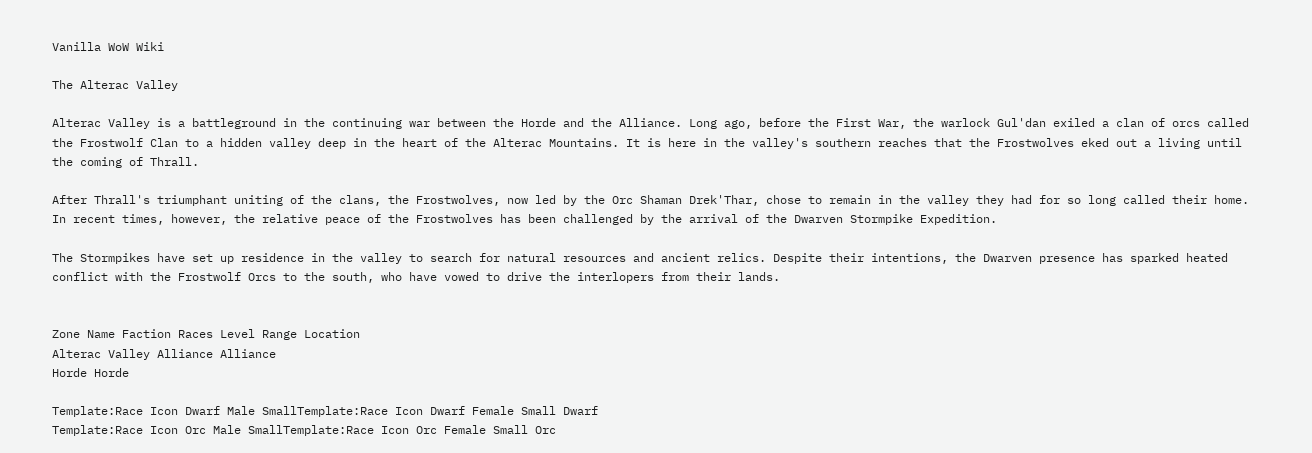Vanilla WoW Wiki

The Alterac Valley

Alterac Valley is a battleground in the continuing war between the Horde and the Alliance. Long ago, before the First War, the warlock Gul'dan exiled a clan of orcs called the Frostwolf Clan to a hidden valley deep in the heart of the Alterac Mountains. It is here in the valley's southern reaches that the Frostwolves eked out a living until the coming of Thrall.

After Thrall's triumphant uniting of the clans, the Frostwolves, now led by the Orc Shaman Drek'Thar, chose to remain in the valley they had for so long called their home. In recent times, however, the relative peace of the Frostwolves has been challenged by the arrival of the Dwarven Stormpike Expedition.

The Stormpikes have set up residence in the valley to search for natural resources and ancient relics. Despite their intentions, the Dwarven presence has sparked heated conflict with the Frostwolf Orcs to the south, who have vowed to drive the interlopers from their lands.


Zone Name Faction Races Level Range Location
Alterac Valley Alliance Alliance
Horde Horde

Template:Race Icon Dwarf Male SmallTemplate:Race Icon Dwarf Female Small Dwarf
Template:Race Icon Orc Male SmallTemplate:Race Icon Orc Female Small Orc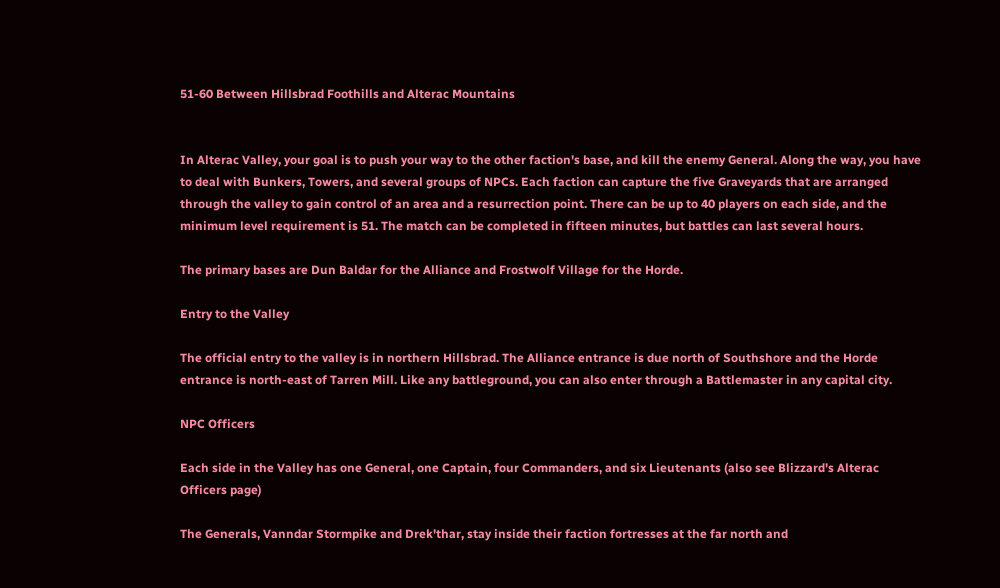51-60 Between Hillsbrad Foothills and Alterac Mountains


In Alterac Valley, your goal is to push your way to the other faction's base, and kill the enemy General. Along the way, you have to deal with Bunkers, Towers, and several groups of NPCs. Each faction can capture the five Graveyards that are arranged through the valley to gain control of an area and a resurrection point. There can be up to 40 players on each side, and the minimum level requirement is 51. The match can be completed in fifteen minutes, but battles can last several hours.

The primary bases are Dun Baldar for the Alliance and Frostwolf Village for the Horde.

Entry to the Valley

The official entry to the valley is in northern Hillsbrad. The Alliance entrance is due north of Southshore and the Horde entrance is north-east of Tarren Mill. Like any battleground, you can also enter through a Battlemaster in any capital city.

NPC Officers

Each side in the Valley has one General, one Captain, four Commanders, and six Lieutenants (also see Blizzard's Alterac Officers page)

The Generals, Vanndar Stormpike and Drek'thar, stay inside their faction fortresses at the far north and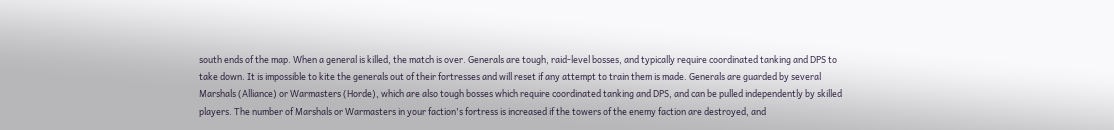south ends of the map. When a general is killed, the match is over. Generals are tough, raid-level bosses, and typically require coordinated tanking and DPS to take down. It is impossible to kite the generals out of their fortresses and will reset if any attempt to train them is made. Generals are guarded by several Marshals (Alliance) or Warmasters (Horde), which are also tough bosses which require coordinated tanking and DPS, and can be pulled independently by skilled players. The number of Marshals or Warmasters in your faction's fortress is increased if the towers of the enemy faction are destroyed, and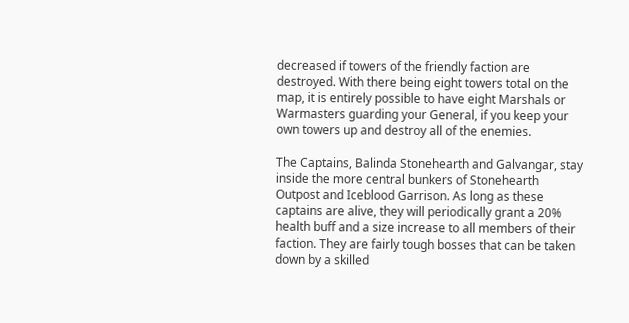decreased if towers of the friendly faction are destroyed. With there being eight towers total on the map, it is entirely possible to have eight Marshals or Warmasters guarding your General, if you keep your own towers up and destroy all of the enemies.

The Captains, Balinda Stonehearth and Galvangar, stay inside the more central bunkers of Stonehearth Outpost and Iceblood Garrison. As long as these captains are alive, they will periodically grant a 20% health buff and a size increase to all members of their faction. They are fairly tough bosses that can be taken down by a skilled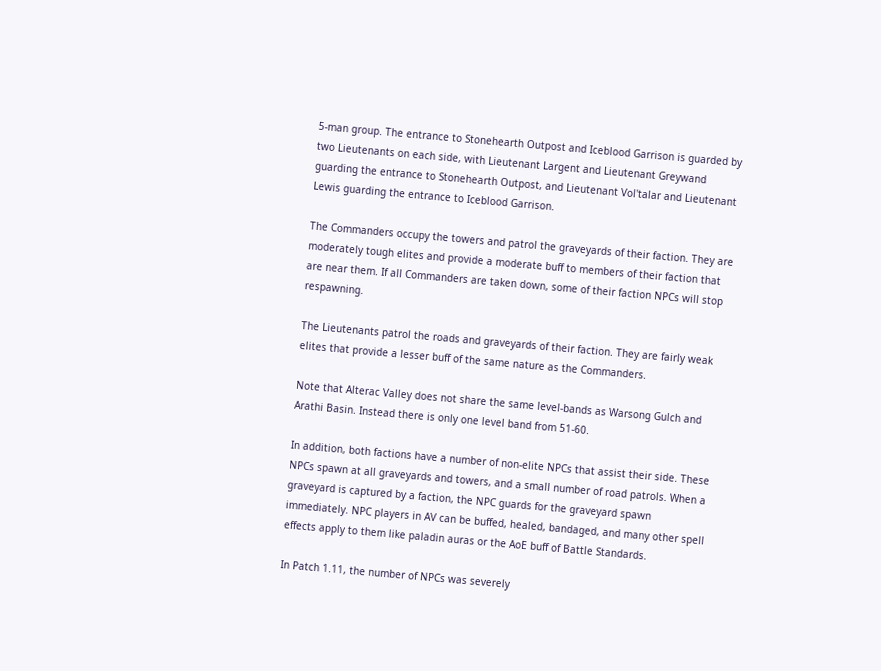5-man group. The entrance to Stonehearth Outpost and Iceblood Garrison is guarded by two Lieutenants on each side, with Lieutenant Largent and Lieutenant Greywand guarding the entrance to Stonehearth Outpost, and Lieutenant Vol'talar and Lieutenant Lewis guarding the entrance to Iceblood Garrison.

The Commanders occupy the towers and patrol the graveyards of their faction. They are moderately tough elites and provide a moderate buff to members of their faction that are near them. If all Commanders are taken down, some of their faction NPCs will stop respawning.

The Lieutenants patrol the roads and graveyards of their faction. They are fairly weak elites that provide a lesser buff of the same nature as the Commanders.

Note that Alterac Valley does not share the same level-bands as Warsong Gulch and Arathi Basin. Instead there is only one level band from 51-60.

In addition, both factions have a number of non-elite NPCs that assist their side. These NPCs spawn at all graveyards and towers, and a small number of road patrols. When a graveyard is captured by a faction, the NPC guards for the graveyard spawn immediately. NPC players in AV can be buffed, healed, bandaged, and many other spell effects apply to them like paladin auras or the AoE buff of Battle Standards.

In Patch 1.11, the number of NPCs was severely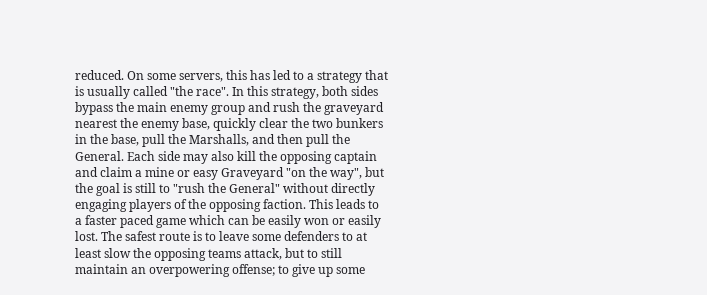reduced. On some servers, this has led to a strategy that is usually called "the race". In this strategy, both sides bypass the main enemy group and rush the graveyard nearest the enemy base, quickly clear the two bunkers in the base, pull the Marshalls, and then pull the General. Each side may also kill the opposing captain and claim a mine or easy Graveyard "on the way", but the goal is still to "rush the General" without directly engaging players of the opposing faction. This leads to a faster paced game which can be easily won or easily lost. The safest route is to leave some defenders to at least slow the opposing teams attack, but to still maintain an overpowering offense; to give up some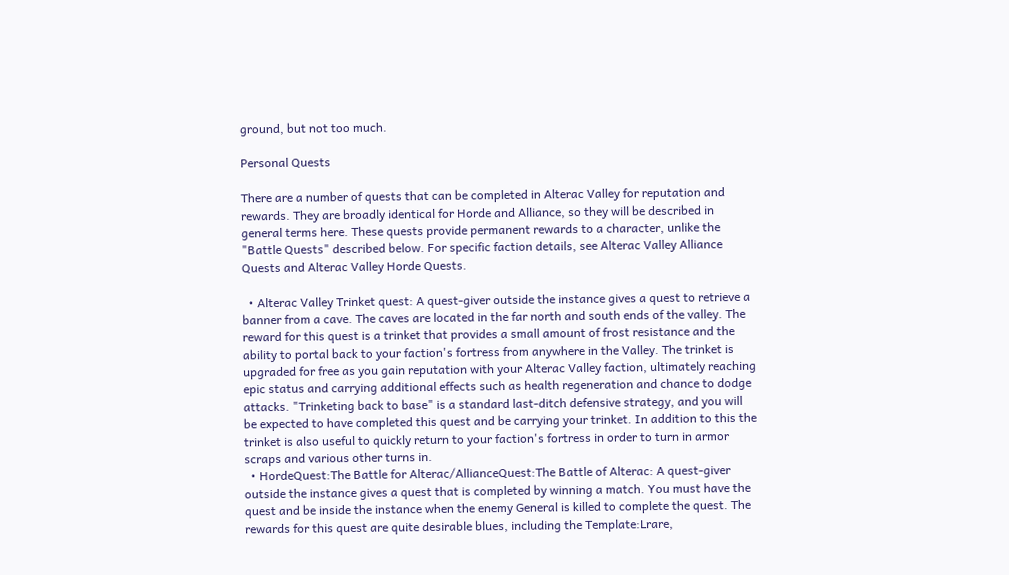ground, but not too much.

Personal Quests

There are a number of quests that can be completed in Alterac Valley for reputation and rewards. They are broadly identical for Horde and Alliance, so they will be described in general terms here. These quests provide permanent rewards to a character, unlike the "Battle Quests" described below. For specific faction details, see Alterac Valley Alliance Quests and Alterac Valley Horde Quests.

  • Alterac Valley Trinket quest: A quest-giver outside the instance gives a quest to retrieve a banner from a cave. The caves are located in the far north and south ends of the valley. The reward for this quest is a trinket that provides a small amount of frost resistance and the ability to portal back to your faction's fortress from anywhere in the Valley. The trinket is upgraded for free as you gain reputation with your Alterac Valley faction, ultimately reaching epic status and carrying additional effects such as health regeneration and chance to dodge attacks. "Trinketing back to base" is a standard last-ditch defensive strategy, and you will be expected to have completed this quest and be carrying your trinket. In addition to this the trinket is also useful to quickly return to your faction's fortress in order to turn in armor scraps and various other turns in.
  • HordeQuest:The Battle for Alterac/AllianceQuest:The Battle of Alterac: A quest-giver outside the instance gives a quest that is completed by winning a match. You must have the quest and be inside the instance when the enemy General is killed to complete the quest. The rewards for this quest are quite desirable blues, including the Template:Lrare,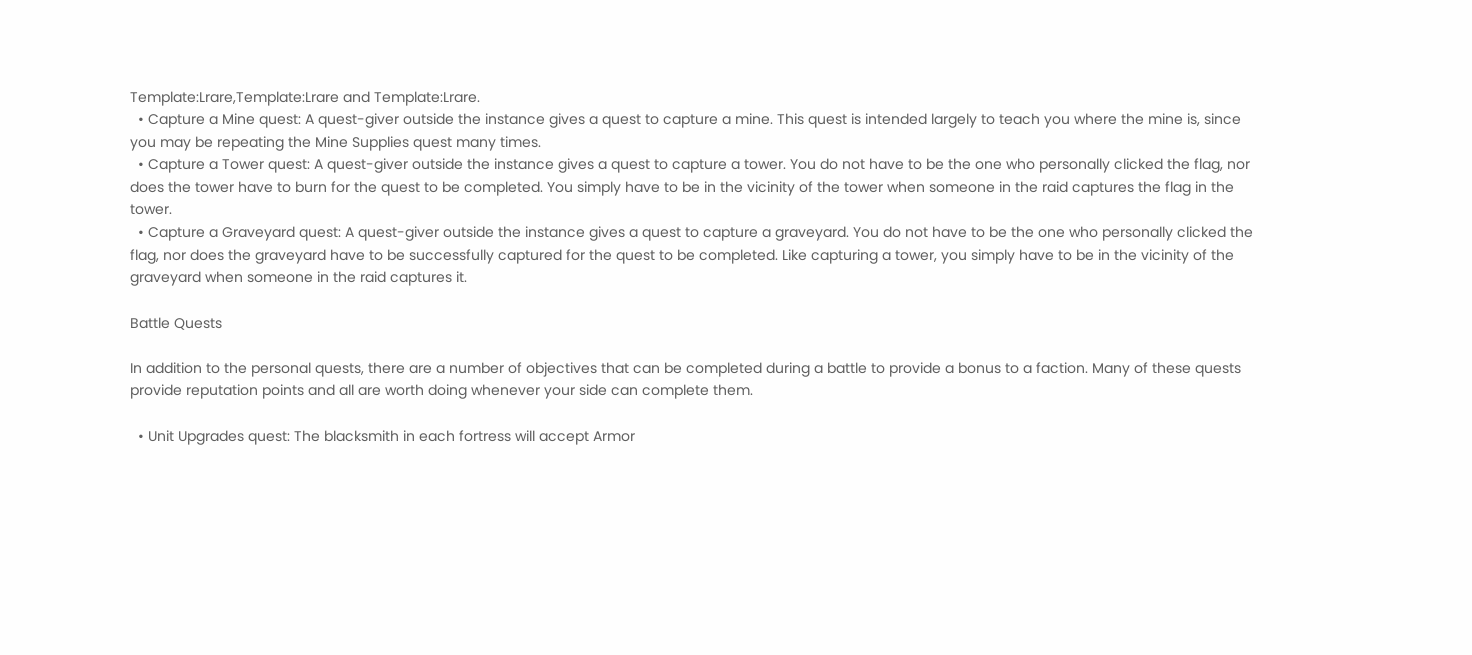Template:Lrare,Template:Lrare and Template:Lrare.
  • Capture a Mine quest: A quest-giver outside the instance gives a quest to capture a mine. This quest is intended largely to teach you where the mine is, since you may be repeating the Mine Supplies quest many times.
  • Capture a Tower quest: A quest-giver outside the instance gives a quest to capture a tower. You do not have to be the one who personally clicked the flag, nor does the tower have to burn for the quest to be completed. You simply have to be in the vicinity of the tower when someone in the raid captures the flag in the tower.
  • Capture a Graveyard quest: A quest-giver outside the instance gives a quest to capture a graveyard. You do not have to be the one who personally clicked the flag, nor does the graveyard have to be successfully captured for the quest to be completed. Like capturing a tower, you simply have to be in the vicinity of the graveyard when someone in the raid captures it.

Battle Quests

In addition to the personal quests, there are a number of objectives that can be completed during a battle to provide a bonus to a faction. Many of these quests provide reputation points and all are worth doing whenever your side can complete them.

  • Unit Upgrades quest: The blacksmith in each fortress will accept Armor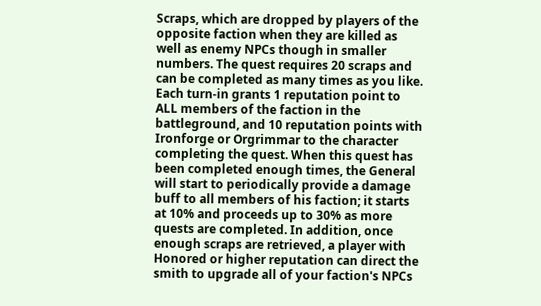Scraps, which are dropped by players of the opposite faction when they are killed as well as enemy NPCs though in smaller numbers. The quest requires 20 scraps and can be completed as many times as you like. Each turn-in grants 1 reputation point to ALL members of the faction in the battleground, and 10 reputation points with Ironforge or Orgrimmar to the character completing the quest. When this quest has been completed enough times, the General will start to periodically provide a damage buff to all members of his faction; it starts at 10% and proceeds up to 30% as more quests are completed. In addition, once enough scraps are retrieved, a player with Honored or higher reputation can direct the smith to upgrade all of your faction's NPCs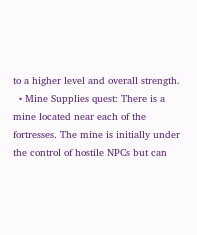to a higher level and overall strength.
  • Mine Supplies quest: There is a mine located near each of the fortresses. The mine is initially under the control of hostile NPCs but can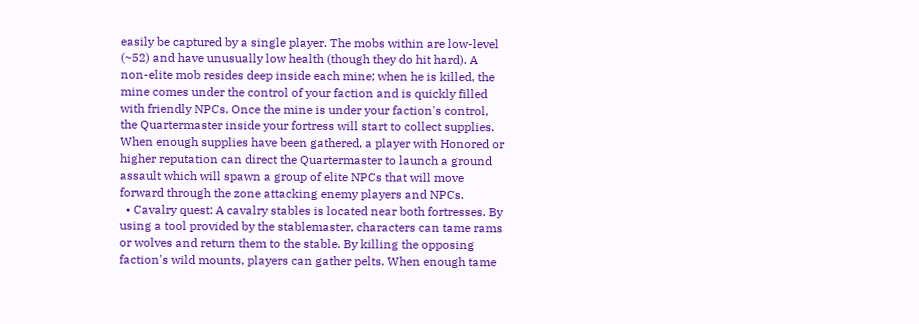easily be captured by a single player. The mobs within are low-level (~52) and have unusually low health (though they do hit hard). A non-elite mob resides deep inside each mine; when he is killed, the mine comes under the control of your faction and is quickly filled with friendly NPCs. Once the mine is under your faction's control, the Quartermaster inside your fortress will start to collect supplies. When enough supplies have been gathered, a player with Honored or higher reputation can direct the Quartermaster to launch a ground assault which will spawn a group of elite NPCs that will move forward through the zone attacking enemy players and NPCs.
  • Cavalry quest: A cavalry stables is located near both fortresses. By using a tool provided by the stablemaster, characters can tame rams or wolves and return them to the stable. By killing the opposing faction's wild mounts, players can gather pelts. When enough tame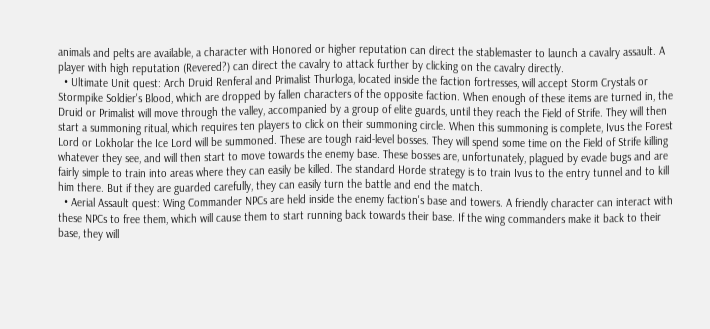animals and pelts are available, a character with Honored or higher reputation can direct the stablemaster to launch a cavalry assault. A player with high reputation (Revered?) can direct the cavalry to attack further by clicking on the cavalry directly.
  • Ultimate Unit quest: Arch Druid Renferal and Primalist Thurloga, located inside the faction fortresses, will accept Storm Crystals or Stormpike Soldier's Blood, which are dropped by fallen characters of the opposite faction. When enough of these items are turned in, the Druid or Primalist will move through the valley, accompanied by a group of elite guards, until they reach the Field of Strife. They will then start a summoning ritual, which requires ten players to click on their summoning circle. When this summoning is complete, Ivus the Forest Lord or Lokholar the Ice Lord will be summoned. These are tough raid-level bosses. They will spend some time on the Field of Strife killing whatever they see, and will then start to move towards the enemy base. These bosses are, unfortunately, plagued by evade bugs and are fairly simple to train into areas where they can easily be killed. The standard Horde strategy is to train Ivus to the entry tunnel and to kill him there. But if they are guarded carefully, they can easily turn the battle and end the match.
  • Aerial Assault quest: Wing Commander NPCs are held inside the enemy faction's base and towers. A friendly character can interact with these NPCs to free them, which will cause them to start running back towards their base. If the wing commanders make it back to their base, they will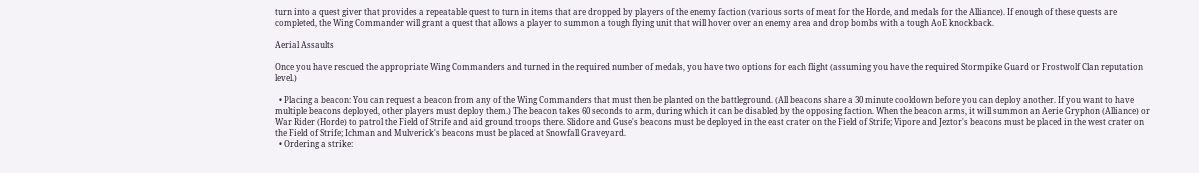turn into a quest giver that provides a repeatable quest to turn in items that are dropped by players of the enemy faction (various sorts of meat for the Horde, and medals for the Alliance). If enough of these quests are completed, the Wing Commander will grant a quest that allows a player to summon a tough flying unit that will hover over an enemy area and drop bombs with a tough AoE knockback.

Aerial Assaults

Once you have rescued the appropriate Wing Commanders and turned in the required number of medals, you have two options for each flight (assuming you have the required Stormpike Guard or Frostwolf Clan reputation level.)

  • Placing a beacon: You can request a beacon from any of the Wing Commanders that must then be planted on the battleground. (All beacons share a 30 minute cooldown before you can deploy another. If you want to have multiple beacons deployed, other players must deploy them.) The beacon takes 60 seconds to arm, during which it can be disabled by the opposing faction. When the beacon arms, it will summon an Aerie Gryphon (Alliance) or War Rider (Horde) to patrol the Field of Strife and aid ground troops there. Slidore and Guse's beacons must be deployed in the east crater on the Field of Strife; Vipore and Jeztor's beacons must be placed in the west crater on the Field of Strife; Ichman and Mulverick's beacons must be placed at Snowfall Graveyard.
  • Ordering a strike: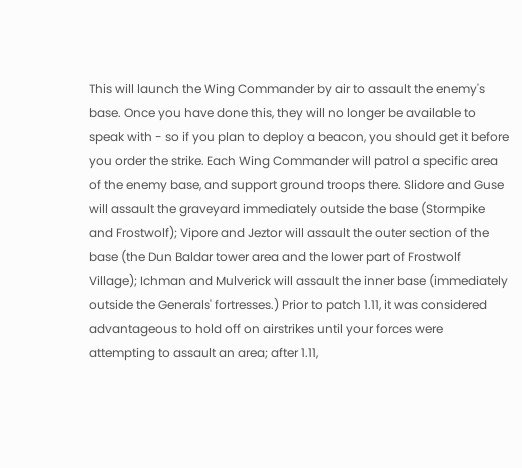This will launch the Wing Commander by air to assault the enemy's base. Once you have done this, they will no longer be available to speak with - so if you plan to deploy a beacon, you should get it before you order the strike. Each Wing Commander will patrol a specific area of the enemy base, and support ground troops there. Slidore and Guse will assault the graveyard immediately outside the base (Stormpike and Frostwolf); Vipore and Jeztor will assault the outer section of the base (the Dun Baldar tower area and the lower part of Frostwolf Village); Ichman and Mulverick will assault the inner base (immediately outside the Generals' fortresses.) Prior to patch 1.11, it was considered advantageous to hold off on airstrikes until your forces were attempting to assault an area; after 1.11,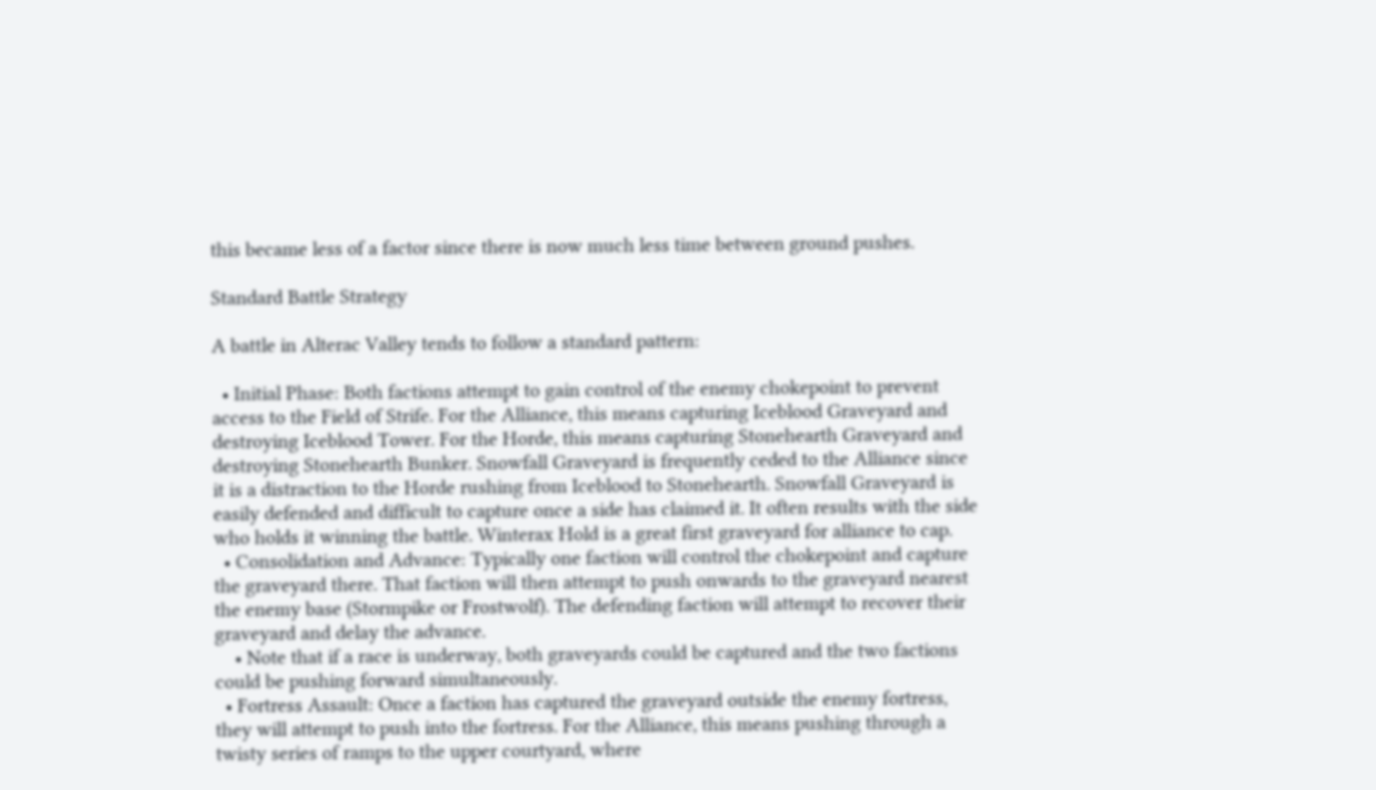this became less of a factor since there is now much less time between ground pushes.

Standard Battle Strategy

A battle in Alterac Valley tends to follow a standard pattern:

  • Initial Phase: Both factions attempt to gain control of the enemy chokepoint to prevent access to the Field of Strife. For the Alliance, this means capturing Iceblood Graveyard and destroying Iceblood Tower. For the Horde, this means capturing Stonehearth Graveyard and destroying Stonehearth Bunker. Snowfall Graveyard is frequently ceded to the Alliance since it is a distraction to the Horde rushing from Iceblood to Stonehearth. Snowfall Graveyard is easily defended and difficult to capture once a side has claimed it. It often results with the side who holds it winning the battle. Winterax Hold is a great first graveyard for alliance to cap.
  • Consolidation and Advance: Typically one faction will control the chokepoint and capture the graveyard there. That faction will then attempt to push onwards to the graveyard nearest the enemy base (Stormpike or Frostwolf). The defending faction will attempt to recover their graveyard and delay the advance.
    • Note that if a race is underway, both graveyards could be captured and the two factions could be pushing forward simultaneously.
  • Fortress Assault: Once a faction has captured the graveyard outside the enemy fortress, they will attempt to push into the fortress. For the Alliance, this means pushing through a twisty series of ramps to the upper courtyard, where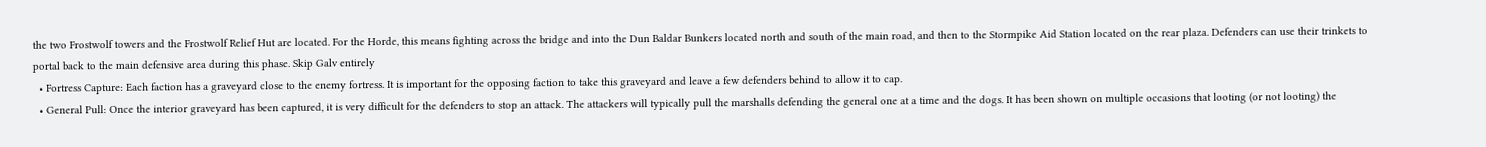the two Frostwolf towers and the Frostwolf Relief Hut are located. For the Horde, this means fighting across the bridge and into the Dun Baldar Bunkers located north and south of the main road, and then to the Stormpike Aid Station located on the rear plaza. Defenders can use their trinkets to portal back to the main defensive area during this phase. Skip Galv entirely
  • Fortress Capture: Each faction has a graveyard close to the enemy fortress. It is important for the opposing faction to take this graveyard and leave a few defenders behind to allow it to cap.
  • General Pull: Once the interior graveyard has been captured, it is very difficult for the defenders to stop an attack. The attackers will typically pull the marshalls defending the general one at a time and the dogs. It has been shown on multiple occasions that looting (or not looting) the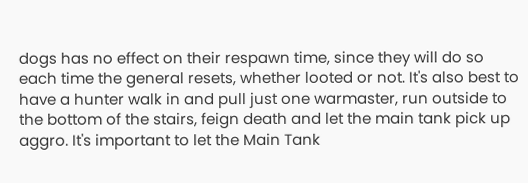dogs has no effect on their respawn time, since they will do so each time the general resets, whether looted or not. It's also best to have a hunter walk in and pull just one warmaster, run outside to the bottom of the stairs, feign death and let the main tank pick up aggro. It's important to let the Main Tank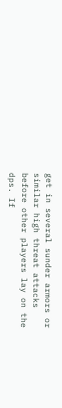get in several sunder armors or similar high threat attacks before other players lay on the dps. If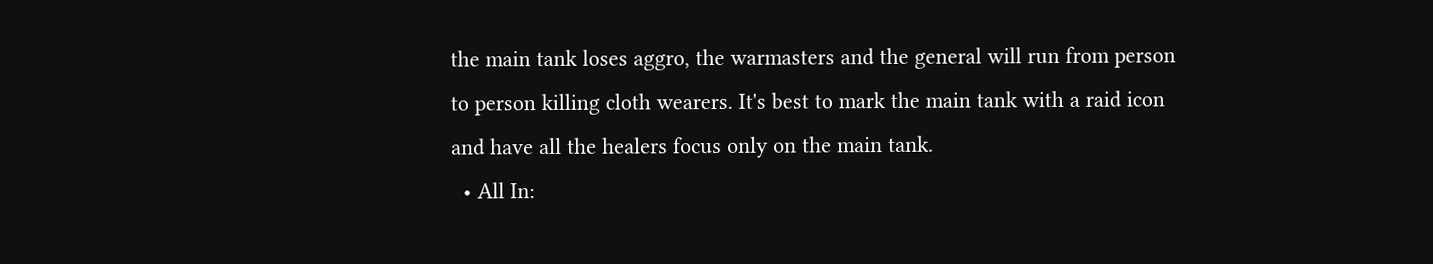the main tank loses aggro, the warmasters and the general will run from person to person killing cloth wearers. It's best to mark the main tank with a raid icon and have all the healers focus only on the main tank.
  • All In: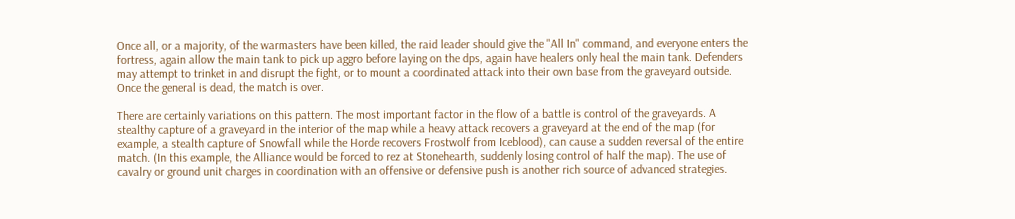Once all, or a majority, of the warmasters have been killed, the raid leader should give the "All In" command, and everyone enters the fortress, again allow the main tank to pick up aggro before laying on the dps, again have healers only heal the main tank. Defenders may attempt to trinket in and disrupt the fight, or to mount a coordinated attack into their own base from the graveyard outside. Once the general is dead, the match is over.

There are certainly variations on this pattern. The most important factor in the flow of a battle is control of the graveyards. A stealthy capture of a graveyard in the interior of the map while a heavy attack recovers a graveyard at the end of the map (for example, a stealth capture of Snowfall while the Horde recovers Frostwolf from Iceblood), can cause a sudden reversal of the entire match. (In this example, the Alliance would be forced to rez at Stonehearth, suddenly losing control of half the map). The use of cavalry or ground unit charges in coordination with an offensive or defensive push is another rich source of advanced strategies.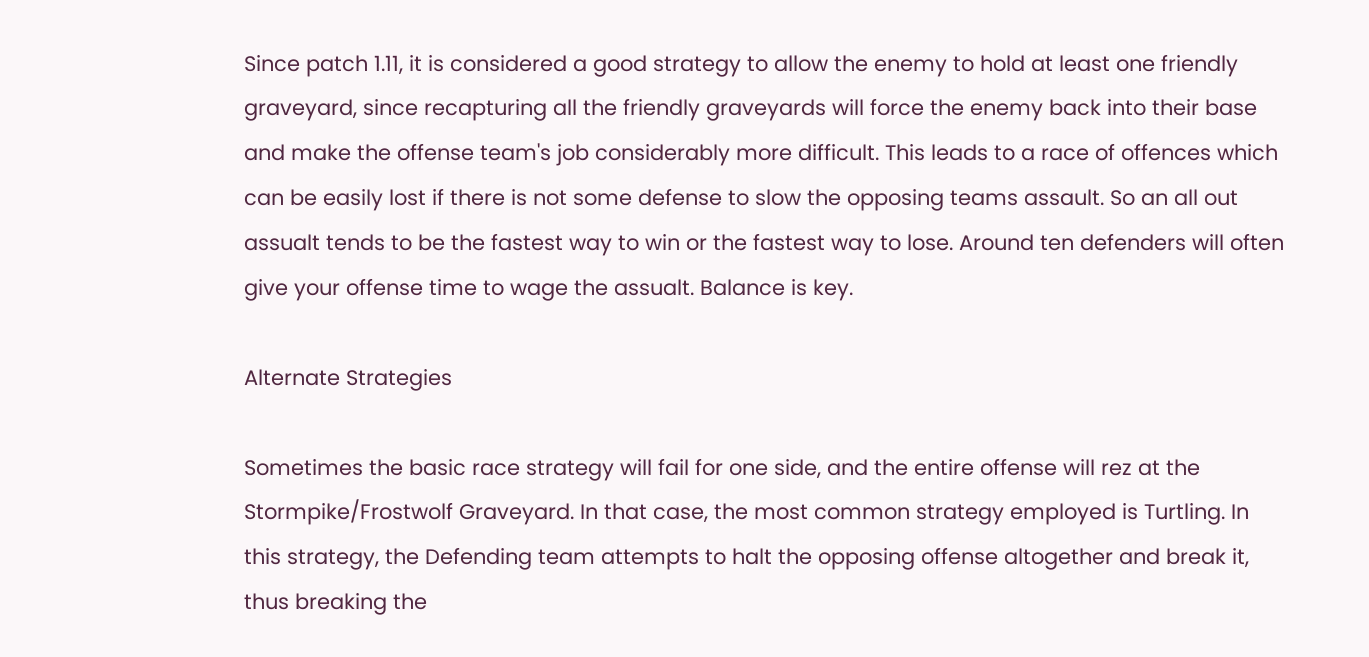Since patch 1.11, it is considered a good strategy to allow the enemy to hold at least one friendly graveyard, since recapturing all the friendly graveyards will force the enemy back into their base and make the offense team's job considerably more difficult. This leads to a race of offences which can be easily lost if there is not some defense to slow the opposing teams assault. So an all out assualt tends to be the fastest way to win or the fastest way to lose. Around ten defenders will often give your offense time to wage the assualt. Balance is key.

Alternate Strategies

Sometimes the basic race strategy will fail for one side, and the entire offense will rez at the Stormpike/Frostwolf Graveyard. In that case, the most common strategy employed is Turtling. In this strategy, the Defending team attempts to halt the opposing offense altogether and break it, thus breaking the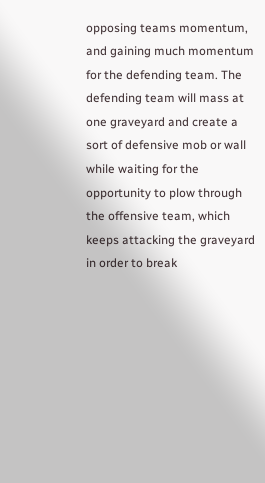opposing teams momentum, and gaining much momentum for the defending team. The defending team will mass at one graveyard and create a sort of defensive mob or wall while waiting for the opportunity to plow through the offensive team, which keeps attacking the graveyard in order to break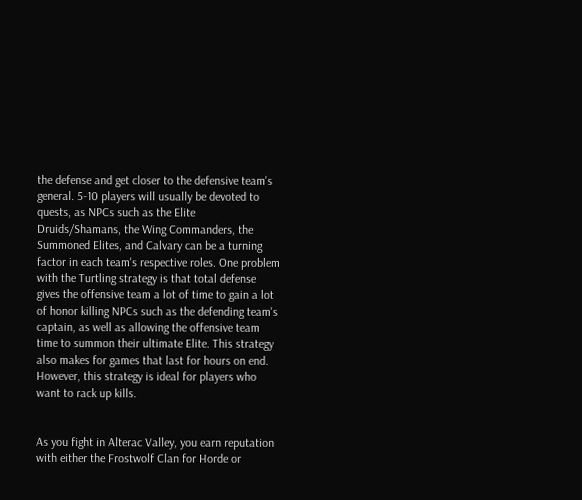the defense and get closer to the defensive team's general. 5-10 players will usually be devoted to quests, as NPCs such as the Elite Druids/Shamans, the Wing Commanders, the Summoned Elites, and Calvary can be a turning factor in each team's respective roles. One problem with the Turtling strategy is that total defense gives the offensive team a lot of time to gain a lot of honor killing NPCs such as the defending team's captain, as well as allowing the offensive team time to summon their ultimate Elite. This strategy also makes for games that last for hours on end. However, this strategy is ideal for players who want to rack up kills.


As you fight in Alterac Valley, you earn reputation with either the Frostwolf Clan for Horde or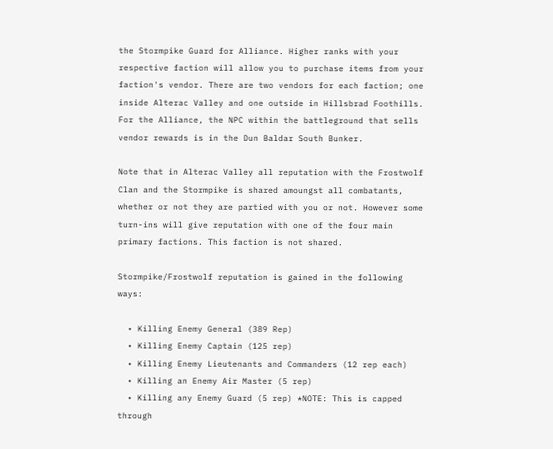the Stormpike Guard for Alliance. Higher ranks with your respective faction will allow you to purchase items from your faction's vendor. There are two vendors for each faction; one inside Alterac Valley and one outside in Hillsbrad Foothills. For the Alliance, the NPC within the battleground that sells vendor rewards is in the Dun Baldar South Bunker.

Note that in Alterac Valley all reputation with the Frostwolf Clan and the Stormpike is shared amoungst all combatants, whether or not they are partied with you or not. However some turn-ins will give reputation with one of the four main primary factions. This faction is not shared.

Stormpike/Frostwolf reputation is gained in the following ways:

  • Killing Enemy General (389 Rep)
  • Killing Enemy Captain (125 rep)
  • Killing Enemy Lieutenants and Commanders (12 rep each)
  • Killing an Enemy Air Master (5 rep)
  • Killing any Enemy Guard (5 rep) *NOTE: This is capped through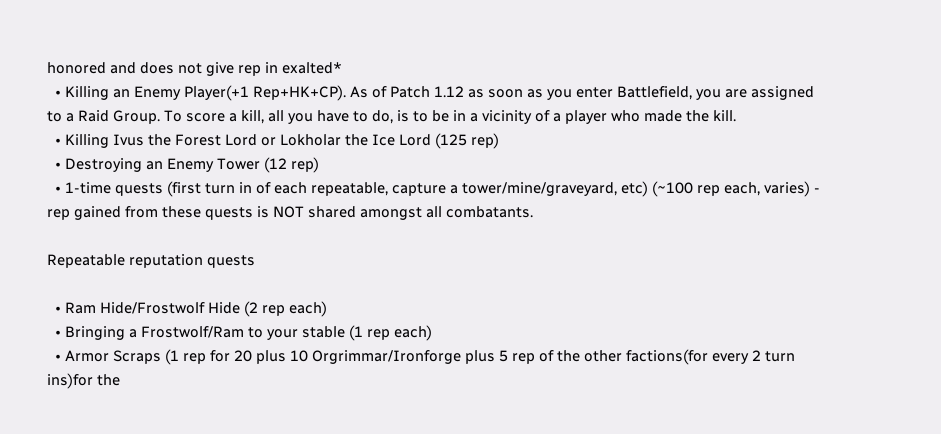honored and does not give rep in exalted*
  • Killing an Enemy Player(+1 Rep+HK+CP). As of Patch 1.12 as soon as you enter Battlefield, you are assigned to a Raid Group. To score a kill, all you have to do, is to be in a vicinity of a player who made the kill.
  • Killing Ivus the Forest Lord or Lokholar the Ice Lord (125 rep)
  • Destroying an Enemy Tower (12 rep)
  • 1-time quests (first turn in of each repeatable, capture a tower/mine/graveyard, etc) (~100 rep each, varies) - rep gained from these quests is NOT shared amongst all combatants.

Repeatable reputation quests

  • Ram Hide/Frostwolf Hide (2 rep each)
  • Bringing a Frostwolf/Ram to your stable (1 rep each)
  • Armor Scraps (1 rep for 20 plus 10 Orgrimmar/Ironforge plus 5 rep of the other factions(for every 2 turn ins)for the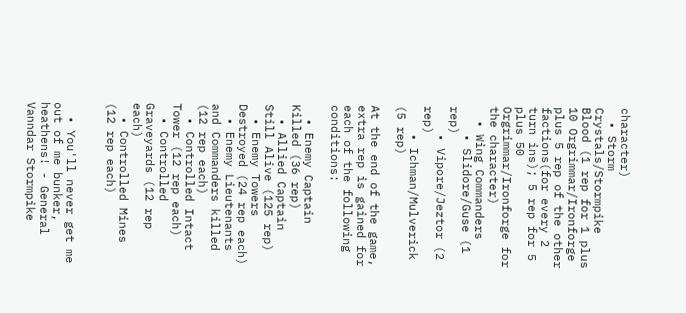character)
  • Storm Crystals/Stormpike Blood (1 rep for 1 plus 10 Orgrimmar/Ironforge plus 5 rep of the other factions(for every 2 turn ins); 5 rep for 5 plus 50 Orgrimmar/Ironforge for the character)
  • Wing Commanders
    • Slidore/Guse (1 rep)
    • Vipore/Jeztor (2 rep)
    • Ichman/Mulverick (5 rep)

At the end of the game, extra rep is gained for each of the following conditions:

  • Enemy Captain Killed (36 rep)
  • Allied Captain Still Alive (125 rep)
  • Enemy Towers Destroyed (24 rep each)
  • Enemy Lieutenants and Commanders killed (12 rep each)
  • Controlled Intact Tower (12 rep each)
  • Controlled Graveyards (12 rep each)
  • Controlled Mines (12 rep each)


  • You'll never get me out of me bunker, heathens! - General Vanndar Stormpike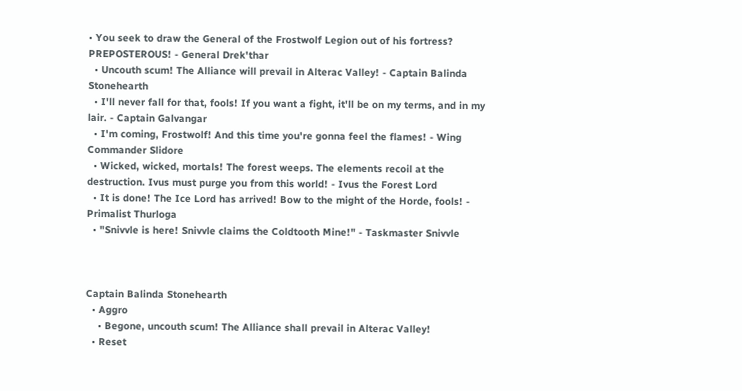• You seek to draw the General of the Frostwolf Legion out of his fortress? PREPOSTEROUS! - General Drek'thar
  • Uncouth scum! The Alliance will prevail in Alterac Valley! - Captain Balinda Stonehearth
  • I'll never fall for that, fools! If you want a fight, it'll be on my terms, and in my lair. - Captain Galvangar
  • I'm coming, Frostwolf! And this time you're gonna feel the flames! - Wing Commander Slidore
  • Wicked, wicked, mortals! The forest weeps. The elements recoil at the destruction. Ivus must purge you from this world! - Ivus the Forest Lord
  • It is done! The Ice Lord has arrived! Bow to the might of the Horde, fools! - Primalist Thurloga
  • "Snivvle is here! Snivvle claims the Coldtooth Mine!" - Taskmaster Snivvle



Captain Balinda Stonehearth
  • Aggro
    • Begone, uncouth scum! The Alliance shall prevail in Alterac Valley!
  • Reset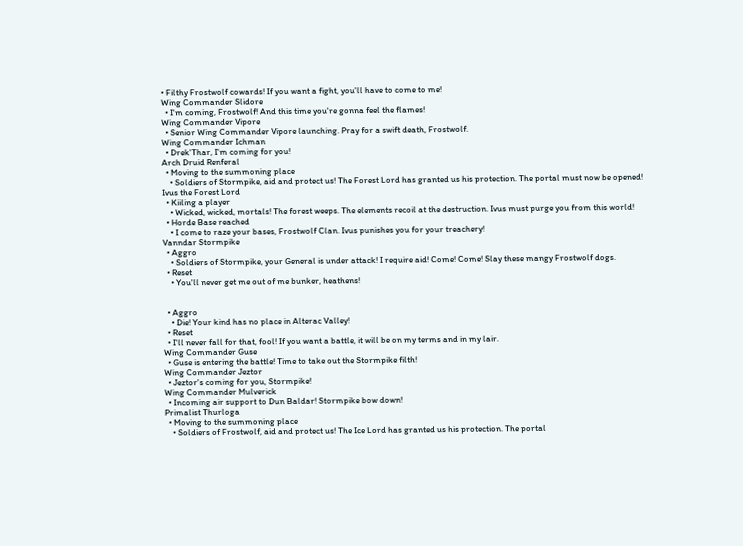• Filthy Frostwolf cowards! If you want a fight, you'll have to come to me!
Wing Commander Slidore
  • I'm coming, Frostwolf! And this time you're gonna feel the flames!
Wing Commander Vipore
  • Senior Wing Commander Vipore launching. Pray for a swift death, Frostwolf.
Wing Commander Ichman
  • Drek'Thar, I'm coming for you!
Arch Druid Renferal
  • Moving to the summoning place
    • Soldiers of Stormpike, aid and protect us! The Forest Lord has granted us his protection. The portal must now be opened!
Ivus the Forest Lord
  • Kiiling a player
    • Wicked, wicked, mortals! The forest weeps. The elements recoil at the destruction. Ivus must purge you from this world!
  • Horde Base reached
    • I come to raze your bases, Frostwolf Clan. Ivus punishes you for your treachery!
Vanndar Stormpike
  • Aggro
    • Soldiers of Stormpike, your General is under attack! I require aid! Come! Come! Slay these mangy Frostwolf dogs.
  • Reset
    • You'll never get me out of me bunker, heathens!


  • Aggro
    • Die! Your kind has no place in Alterac Valley!
  • Reset
  • I'll never fall for that, fool! If you want a battle, it will be on my terms and in my lair.
Wing Commander Guse
  • Guse is entering the battle! Time to take out the Stormpike filth!
Wing Commander Jeztor
  • Jeztor's coming for you, Stormpike!
Wing Commander Mulverick
  • Incoming air support to Dun Baldar! Stormpike bow down!
Primalist Thurloga
  • Moving to the summoning place
    • Soldiers of Frostwolf, aid and protect us! The Ice Lord has granted us his protection. The portal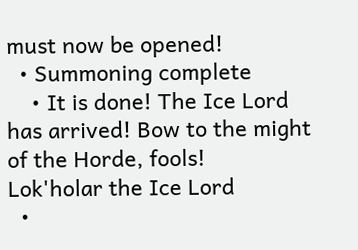must now be opened!
  • Summoning complete
    • It is done! The Ice Lord has arrived! Bow to the might of the Horde, fools!
Lok'holar the Ice Lord
  •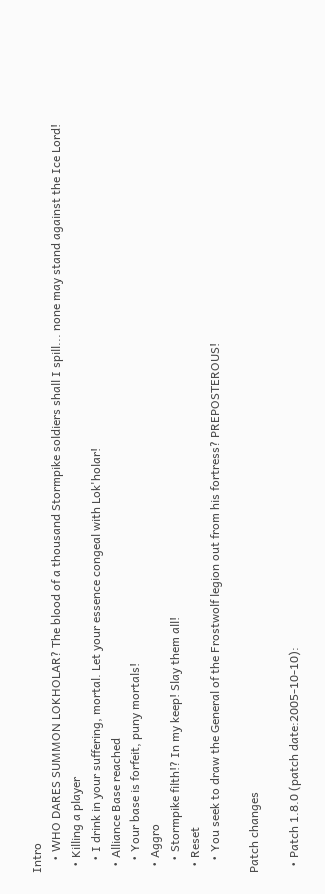Intro
    • WHO DARES SUMMON LOKHOLAR? The blood of a thousand Stormpike soldiers shall I spill... none may stand against the Ice Lord!
  • Killing a player
    • I drink in your suffering, mortal. Let your essence congeal with Lok'holar!
  • Alliance Base reached
    • Your base is forfeit, puny mortals!
  • Aggro
    • Stormpike filth!? In my keep! Slay them all!
  • Reset
    • You seek to draw the General of the Frostwolf legion out from his fortress? PREPOSTEROUS!

Patch changes

  • Patch 1.8.0 (patch date:2005-10-10):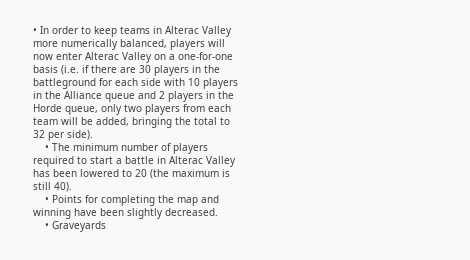• In order to keep teams in Alterac Valley more numerically balanced, players will now enter Alterac Valley on a one-for-one basis (i.e. if there are 30 players in the battleground for each side with 10 players in the Alliance queue and 2 players in the Horde queue, only two players from each team will be added, bringing the total to 32 per side).
    • The minimum number of players required to start a battle in Alterac Valley has been lowered to 20 (the maximum is still 40).
    • Points for completing the map and winning have been slightly decreased.
    • Graveyards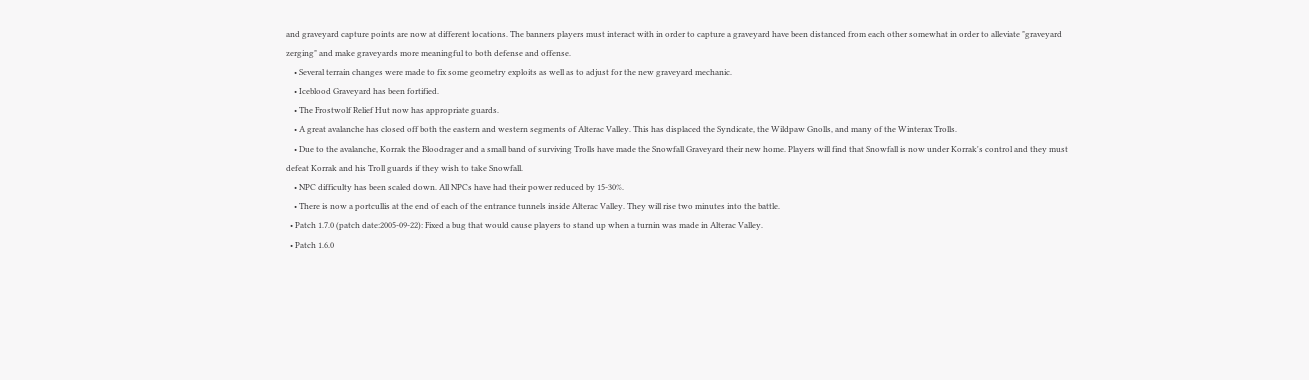and graveyard capture points are now at different locations. The banners players must interact with in order to capture a graveyard have been distanced from each other somewhat in order to alleviate "graveyard zerging" and make graveyards more meaningful to both defense and offense.
    • Several terrain changes were made to fix some geometry exploits as well as to adjust for the new graveyard mechanic.
    • Iceblood Graveyard has been fortified.
    • The Frostwolf Relief Hut now has appropriate guards.
    • A great avalanche has closed off both the eastern and western segments of Alterac Valley. This has displaced the Syndicate, the Wildpaw Gnolls, and many of the Winterax Trolls.
    • Due to the avalanche, Korrak the Bloodrager and a small band of surviving Trolls have made the Snowfall Graveyard their new home. Players will find that Snowfall is now under Korrak's control and they must defeat Korrak and his Troll guards if they wish to take Snowfall.
    • NPC difficulty has been scaled down. All NPCs have had their power reduced by 15-30%.
    • There is now a portcullis at the end of each of the entrance tunnels inside Alterac Valley. They will rise two minutes into the battle.
  • Patch 1.7.0 (patch date:2005-09-22): Fixed a bug that would cause players to stand up when a turnin was made in Alterac Valley.
  • Patch 1.6.0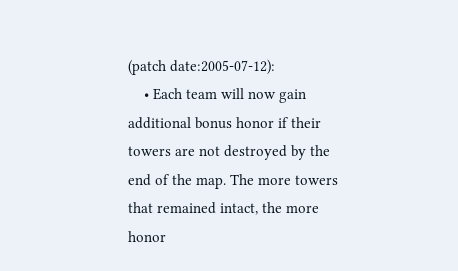(patch date:2005-07-12):
    • Each team will now gain additional bonus honor if their towers are not destroyed by the end of the map. The more towers that remained intact, the more honor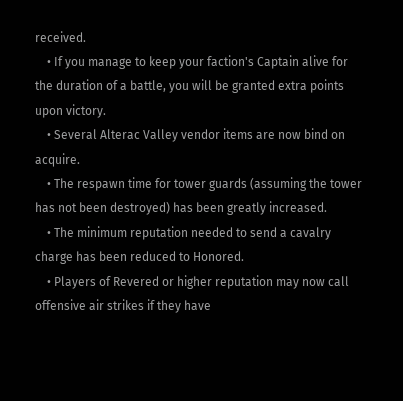received.
    • If you manage to keep your faction's Captain alive for the duration of a battle, you will be granted extra points upon victory.
    • Several Alterac Valley vendor items are now bind on acquire.
    • The respawn time for tower guards (assuming the tower has not been destroyed) has been greatly increased.
    • The minimum reputation needed to send a cavalry charge has been reduced to Honored.
    • Players of Revered or higher reputation may now call offensive air strikes if they have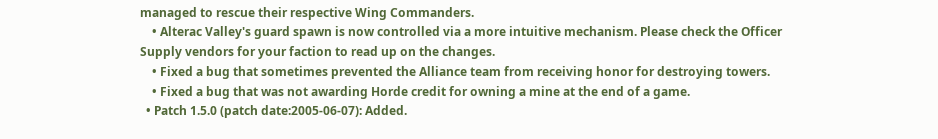managed to rescue their respective Wing Commanders.
    • Alterac Valley's guard spawn is now controlled via a more intuitive mechanism. Please check the Officer Supply vendors for your faction to read up on the changes.
    • Fixed a bug that sometimes prevented the Alliance team from receiving honor for destroying towers.
    • Fixed a bug that was not awarding Horde credit for owning a mine at the end of a game.
  • Patch 1.5.0 (patch date:2005-06-07): Added.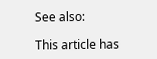See also:

This article has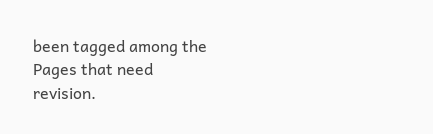been tagged among the Pages that need revision.